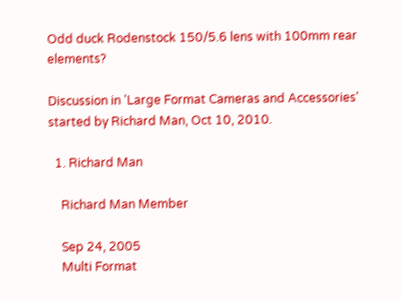Odd duck Rodenstock 150/5.6 lens with 100mm rear elements?

Discussion in 'Large Format Cameras and Accessories' started by Richard Man, Oct 10, 2010.

  1. Richard Man

    Richard Man Member

    Sep 24, 2005
    Multi Format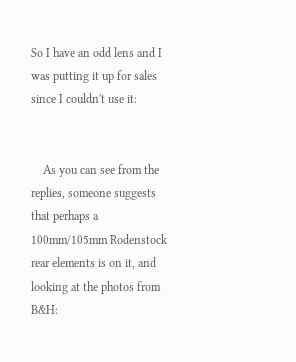So I have an odd lens and I was putting it up for sales since I couldn't use it:


    As you can see from the replies, someone suggests that perhaps a 100mm/105mm Rodenstock rear elements is on it, and looking at the photos from B&H: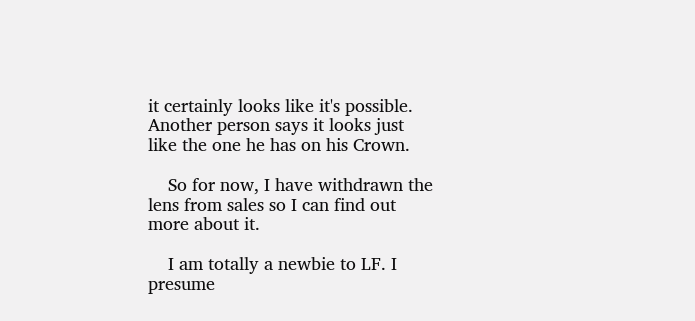it certainly looks like it's possible. Another person says it looks just like the one he has on his Crown.

    So for now, I have withdrawn the lens from sales so I can find out more about it.

    I am totally a newbie to LF. I presume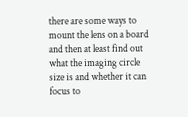there are some ways to mount the lens on a board and then at least find out what the imaging circle size is and whether it can focus to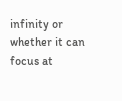infinity or whether it can focus at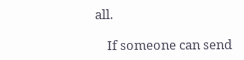all.

    If someone can send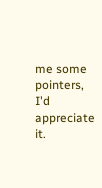me some pointers, I'd appreciate it.